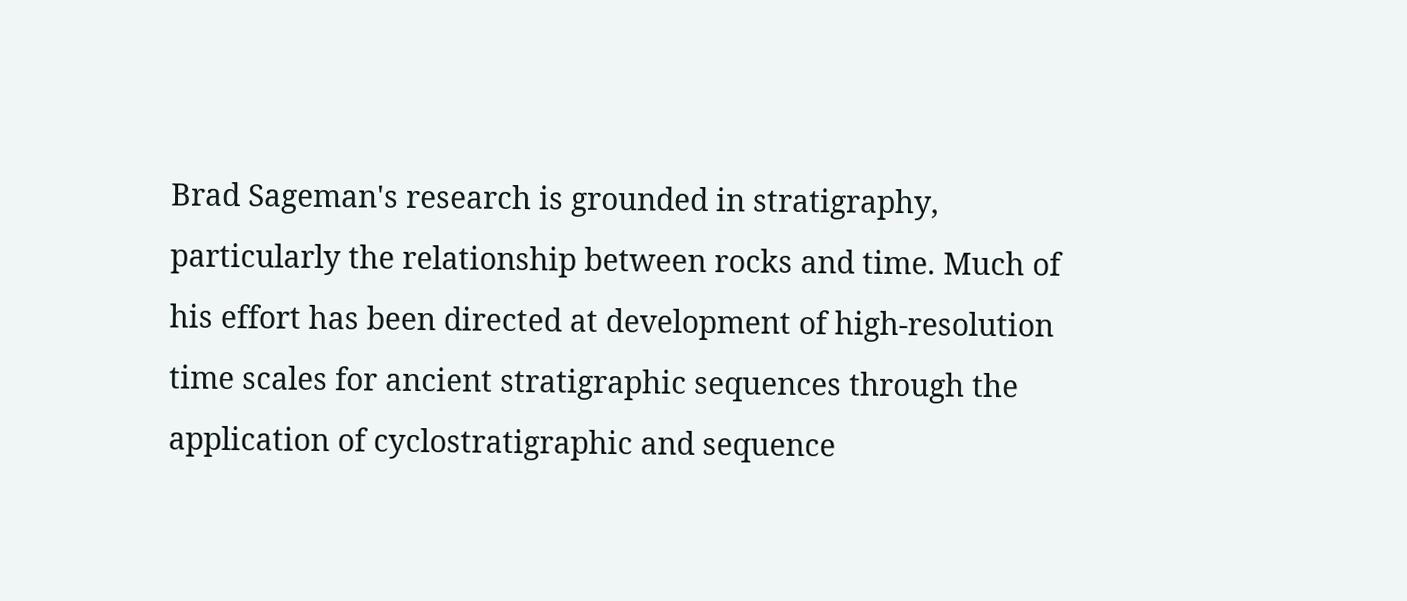Brad Sageman's research is grounded in stratigraphy, particularly the relationship between rocks and time. Much of his effort has been directed at development of high-resolution time scales for ancient stratigraphic sequences through the application of cyclostratigraphic and sequence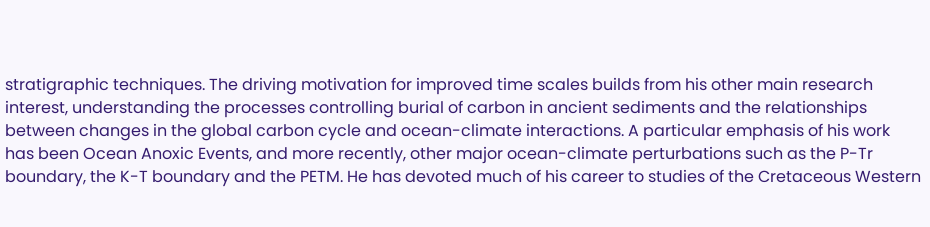stratigraphic techniques. The driving motivation for improved time scales builds from his other main research interest, understanding the processes controlling burial of carbon in ancient sediments and the relationships between changes in the global carbon cycle and ocean-climate interactions. A particular emphasis of his work has been Ocean Anoxic Events, and more recently, other major ocean-climate perturbations such as the P-Tr boundary, the K-T boundary and the PETM. He has devoted much of his career to studies of the Cretaceous Western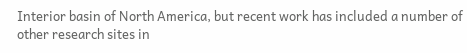Interior basin of North America, but recent work has included a number of other research sites in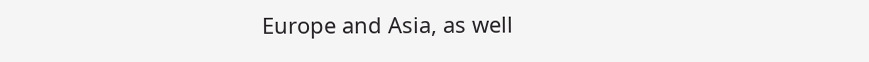Europe and Asia, as well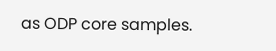as ODP core samples.